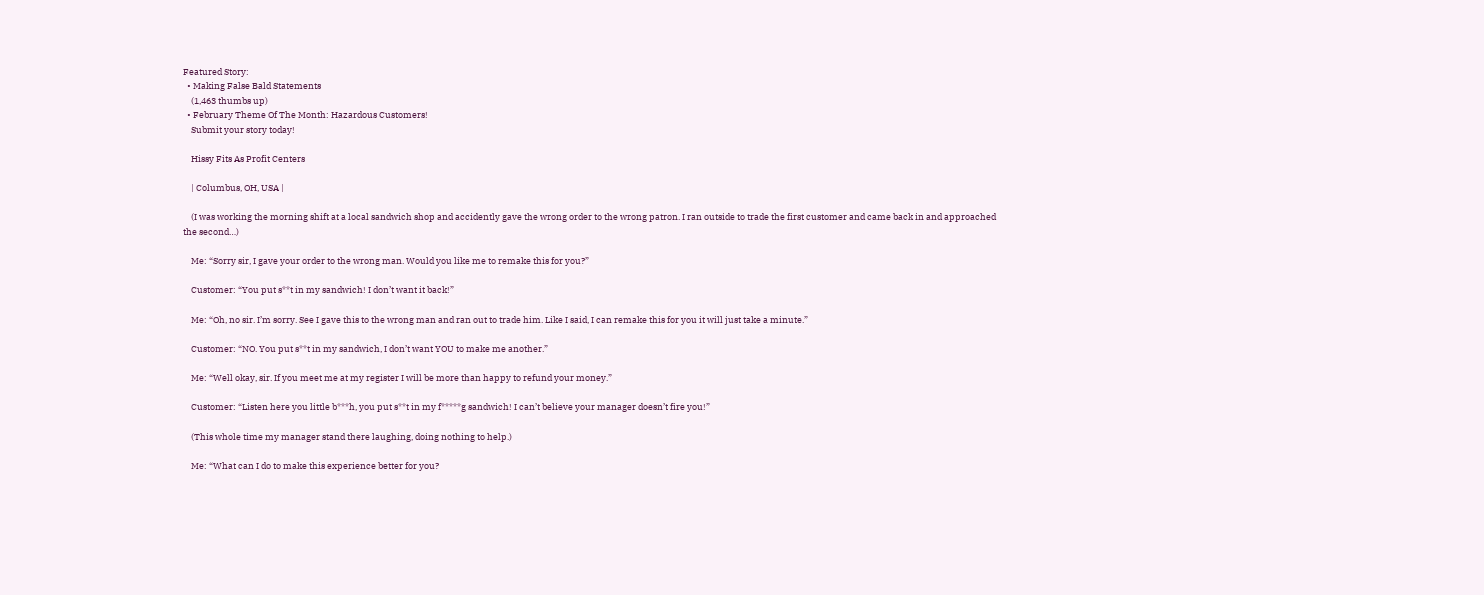Featured Story:
  • Making False Bald Statements
    (1,463 thumbs up)
  • February Theme Of The Month: Hazardous Customers!
    Submit your story today!

    Hissy Fits As Profit Centers

    | Columbus, OH, USA |

    (I was working the morning shift at a local sandwich shop and accidently gave the wrong order to the wrong patron. I ran outside to trade the first customer and came back in and approached the second…)

    Me: “Sorry sir, I gave your order to the wrong man. Would you like me to remake this for you?”

    Customer: “You put s**t in my sandwich! I don’t want it back!”

    Me: “Oh, no sir. I’m sorry. See I gave this to the wrong man and ran out to trade him. Like I said, I can remake this for you it will just take a minute.”

    Customer: “NO. You put s**t in my sandwich, I don’t want YOU to make me another.”

    Me: “Well okay, sir. If you meet me at my register I will be more than happy to refund your money.”

    Customer: “Listen here you little b***h, you put s**t in my f*****g sandwich! I can’t believe your manager doesn’t fire you!”

    (This whole time my manager stand there laughing, doing nothing to help.)

    Me: “What can I do to make this experience better for you?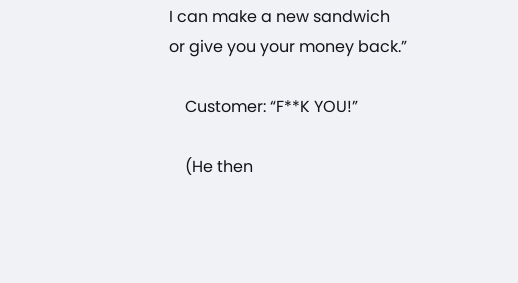I can make a new sandwich or give you your money back.”

    Customer: “F**K YOU!”

    (He then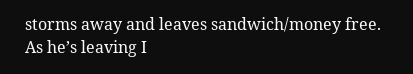storms away and leaves sandwich/money free. As he’s leaving I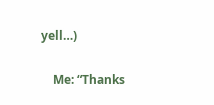yell…)

    Me: “Thanks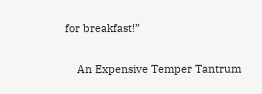for breakfast!”

    An Expensive Temper Tantrum